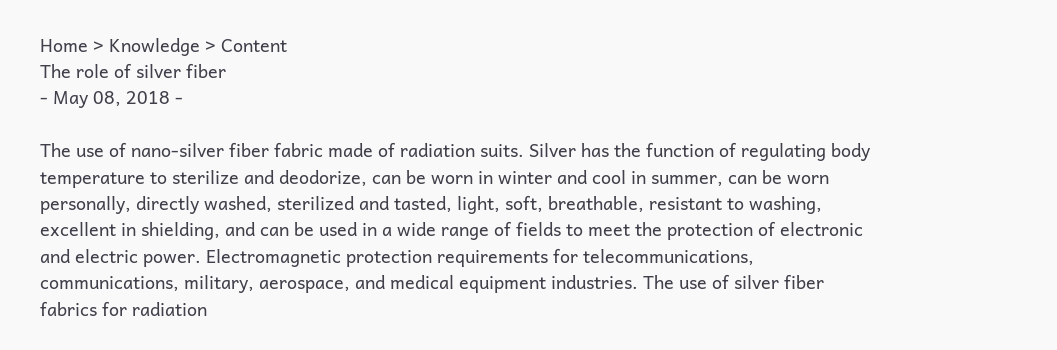Home > Knowledge > Content
The role of silver fiber
- May 08, 2018 -

The use of nano-silver fiber fabric made of radiation suits. Silver has the function of regulating body temperature to sterilize and deodorize, can be worn in winter and cool in summer, can be worn personally, directly washed, sterilized and tasted, light, soft, breathable, resistant to washing, excellent in shielding, and can be used in a wide range of fields to meet the protection of electronic and electric power. Electromagnetic protection requirements for telecommunications, communications, military, aerospace, and medical equipment industries. The use of silver fiber fabrics for radiation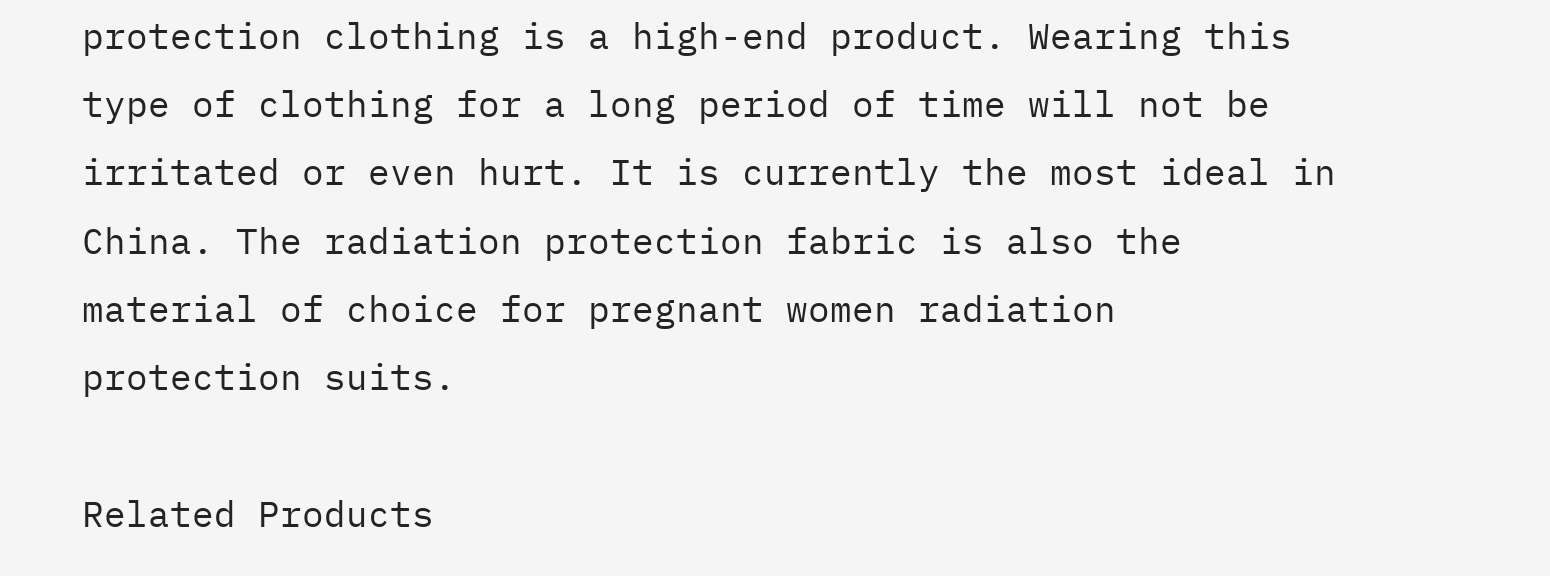protection clothing is a high-end product. Wearing this type of clothing for a long period of time will not be irritated or even hurt. It is currently the most ideal in China. The radiation protection fabric is also the material of choice for pregnant women radiation protection suits.

Related Products